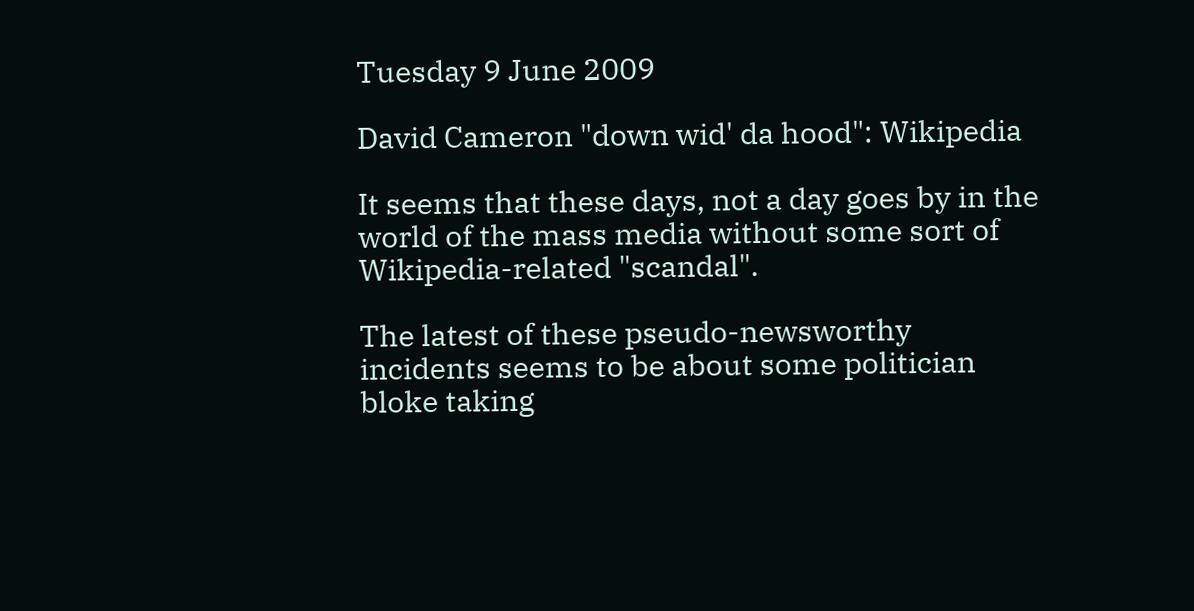Tuesday 9 June 2009

David Cameron "down wid' da hood": Wikipedia

It seems that these days, not a day goes by in the world of the mass media without some sort of Wikipedia-related "scandal".

The latest of these pseudo-newsworthy incidents seems to be about some politician bloke taking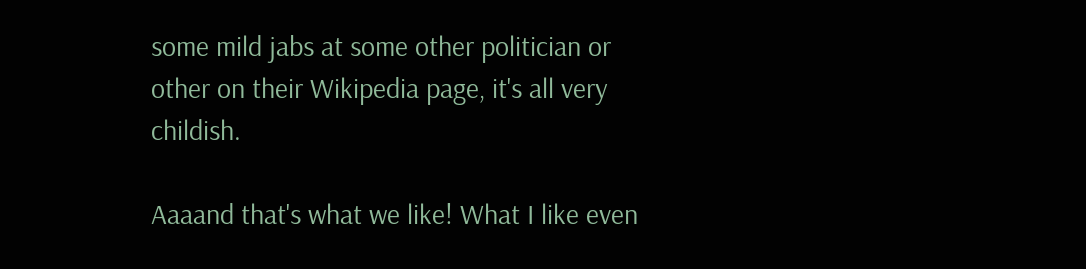some mild jabs at some other politician or other on their Wikipedia page, it's all very childish.

Aaaand that's what we like! What I like even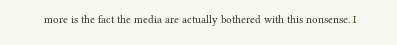more is the fact the media are actually bothered with this nonsense. I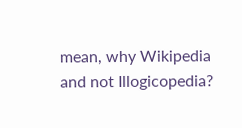mean, why Wikipedia and not Illogicopedia?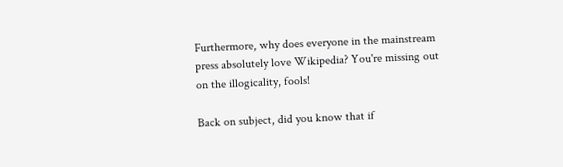Furthermore, why does everyone in the mainstream press absolutely love Wikipedia? You're missing out on the illogicality, fools!

Back on subject, did you know that if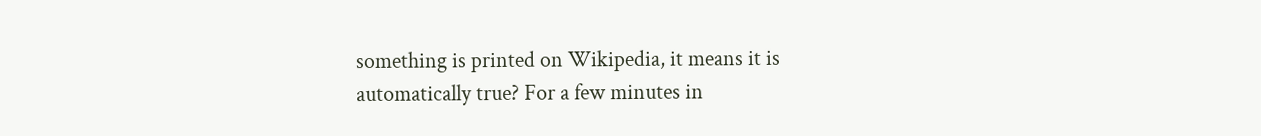something is printed on Wikipedia, it means it is automatically true? For a few minutes in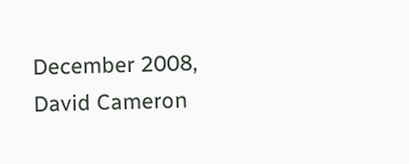December 2008, David Cameron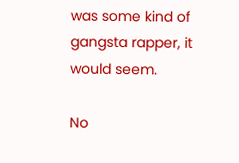was some kind of gangsta rapper, it would seem.

No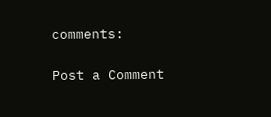comments:

Post a Comment